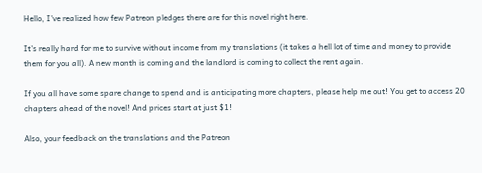Hello, I've realized how few Patreon pledges there are for this novel right here.

It's really hard for me to survive without income from my translations (it takes a hell lot of time and money to provide them for you all). A new month is coming and the landlord is coming to collect the rent again.

If you all have some spare change to spend and is anticipating more chapters, please help me out! You get to access 20 chapters ahead of the novel! And prices start at just $1!

Also, your feedback on the translations and the Patreon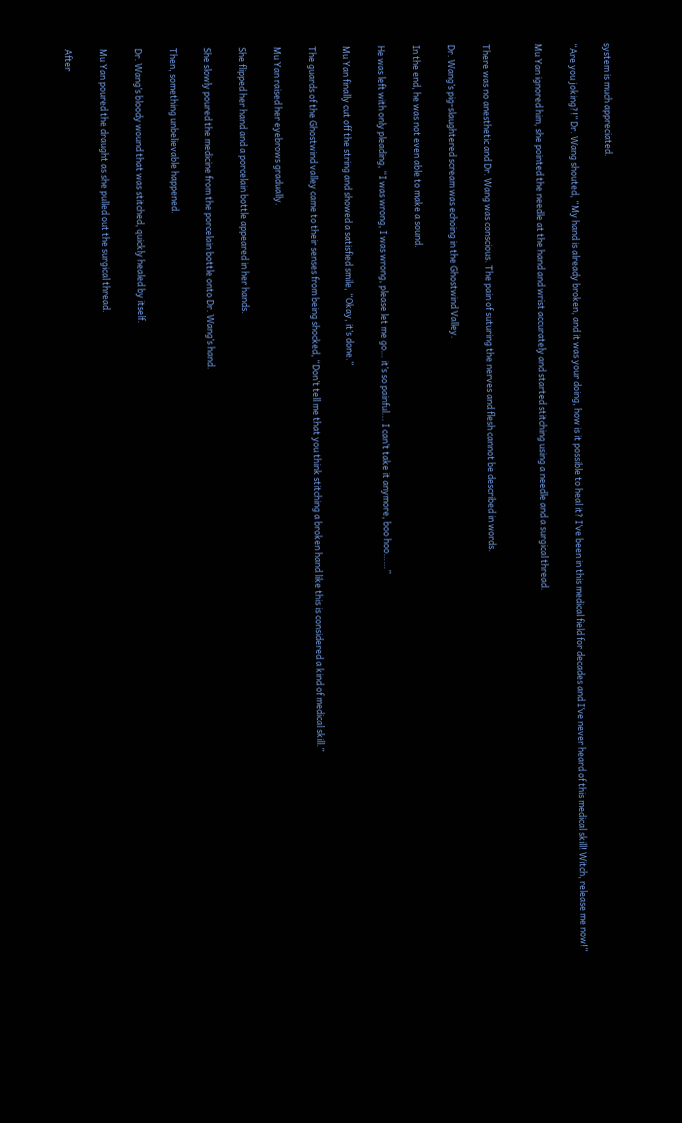system is much appreciated.

“Are you joking?!” Dr. Wang shouted, “My hand is already broken, and it was your doing, how is it possible to heal it? I’ve been in this medical field for decades and I’ve never heard of this medical skill! Witch, release me now!”

Mu Yan ignored him, she pointed the needle at the hand and wrist accurately and started stitching using a needle and a surgical thread.


There was no anesthetic and Dr. Wang was conscious. The pain of suturing the nerves and flesh cannot be described in words.

Dr. Wang’s pig-slaughtered scream was echoing in the Ghostwind Valley.

In the end, he was not even able to make a sound.

He was left with only pleading, “I was wrong, I was wrong, please let me go… it’s so painful... I can’t take it anymore, boo hoo……”

Mu Yan finally cut off the string and showed a satisfied smile, “Okay, it’s done.”

The guards of the Ghostwind valley came to their senses from being shocked, “Don’t tell me that you think stitching a broken hand like this is considered a kind of medical skill.”

Mu Yan raised her eyebrows gradually.

She flipped her hand and a porcelain bottle appeared in her hands.

She slowly poured the medicine from the porcelain bottle onto Dr. Wang’s hand.

Then, something unbelievable happened.

Dr. Wang’s bloody wound that was stitched, quickly healed by itself.

Mu Yan poured the draught as she pulled out the surgical thread.

After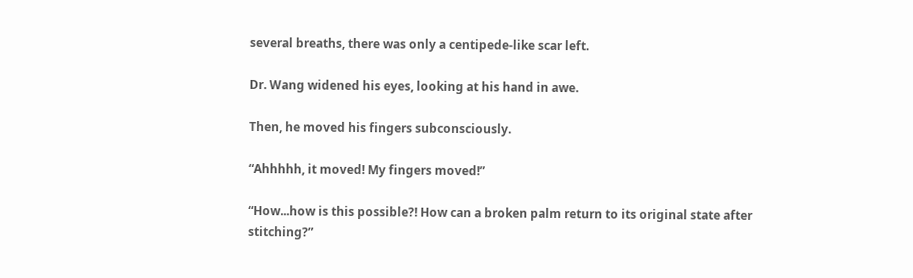several breaths, there was only a centipede-like scar left.

Dr. Wang widened his eyes, looking at his hand in awe.

Then, he moved his fingers subconsciously.

“Ahhhhh, it moved! My fingers moved!”

“How...how is this possible?! How can a broken palm return to its original state after stitching?”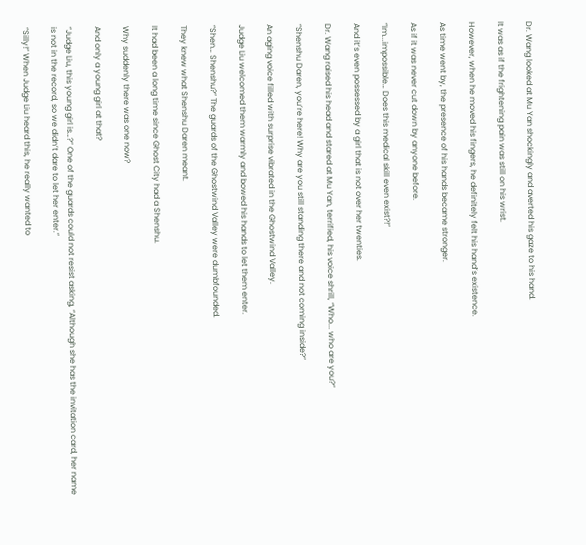Dr. Wang looked at Mu Yan shockingly and averted his gaze to his hand.

It was as if the frightening pain was still on his wrist.

However, when he moved his fingers, he definitely felt his hand’s existence.

As time went by, the presence of his hands became stronger.

As if it was never cut down by anyone before.

“Im...impossible… Does this medical skill even exist?!”

And it’s even possessed by a girl that is not over her twenties.

Dr. Wang raised his head and stared at Mu Yan, terrified, his voice shrill, “Who... who are you?”

“Shenshu Daren, you’re here! Why are you still standing there and not coming inside?”

An aging voice filled with surprise vibrated in the Ghostwind Valley.

Judge Liu welcomed them warmly and bowed his hands to let them enter.

“Shen… Shenshu?” The guards of the Ghostwind Valley were dumbfounded.

They knew what Shenshu Daren meant.

It had been a long time since Ghost City had a Shenshu.

Why suddenly there was one now?

And only a young girl at that?

“Judge Liu, this young girl is…?” One of the guards could not resist asking, “Although she has the invitation card, her name is not in the record, so we didn’t dare to let her enter.”

“Silly!” When Judge Liu heard this, he really wanted to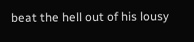beat the hell out of his lousy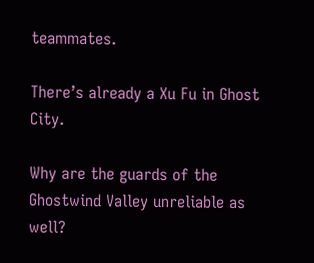teammates.

There’s already a Xu Fu in Ghost City.

Why are the guards of the Ghostwind Valley unreliable as well?